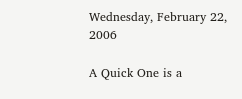Wednesday, February 22, 2006

A Quick One is a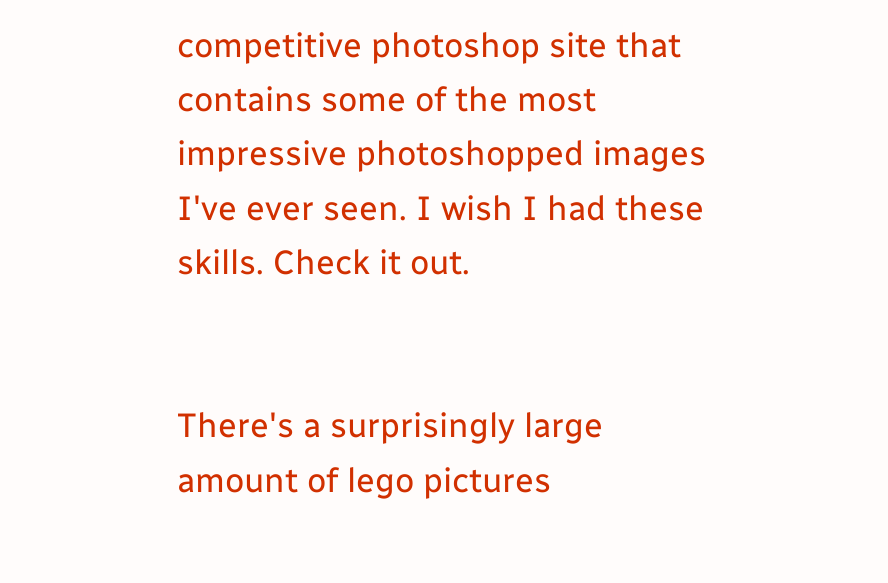competitive photoshop site that contains some of the most impressive photoshopped images I've ever seen. I wish I had these skills. Check it out.


There's a surprisingly large amount of lego pictures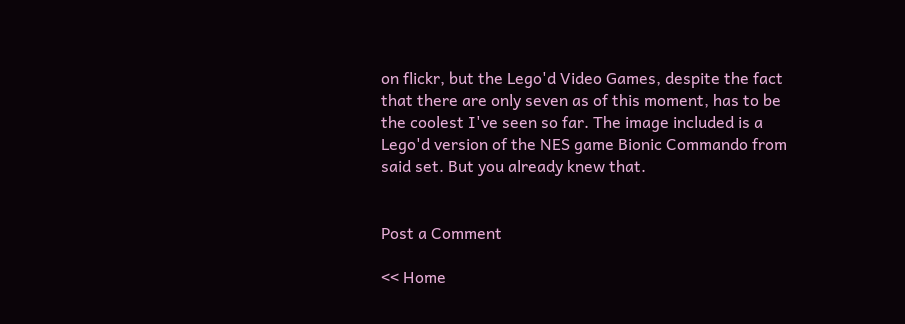on flickr, but the Lego'd Video Games, despite the fact that there are only seven as of this moment, has to be the coolest I've seen so far. The image included is a Lego'd version of the NES game Bionic Commando from said set. But you already knew that.


Post a Comment

<< Home